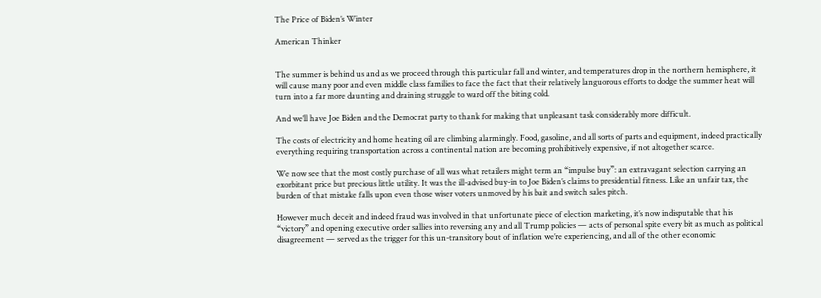The Price of Biden’s Winter

American Thinker


The summer is behind us and as we proceed through this particular fall and winter, and temperatures drop in the northern hemisphere, it will cause many poor and even middle class families to face the fact that their relatively languorous efforts to dodge the summer heat will turn into a far more daunting and draining struggle to ward off the biting cold.

And we’ll have Joe Biden and the Democrat party to thank for making that unpleasant task considerably more difficult.

The costs of electricity and home heating oil are climbing alarmingly. Food, gasoline, and all sorts of parts and equipment, indeed practically everything requiring transportation across a continental nation are becoming prohibitively expensive, if not altogether scarce.

We now see that the most costly purchase of all was what retailers might term an “impulse buy”: an extravagant selection carrying an exorbitant price but precious little utility. It was the ill-advised buy-in to Joe Biden’s claims to presidential fitness. Like an unfair tax, the burden of that mistake falls upon even those wiser voters unmoved by his bait and switch sales pitch.

However much deceit and indeed fraud was involved in that unfortunate piece of election marketing, it’s now indisputable that his “victory” and opening executive order sallies into reversing any and all Trump policies — acts of personal spite every bit as much as political disagreement — served as the trigger for this un-transitory bout of inflation we’re experiencing, and all of the other economic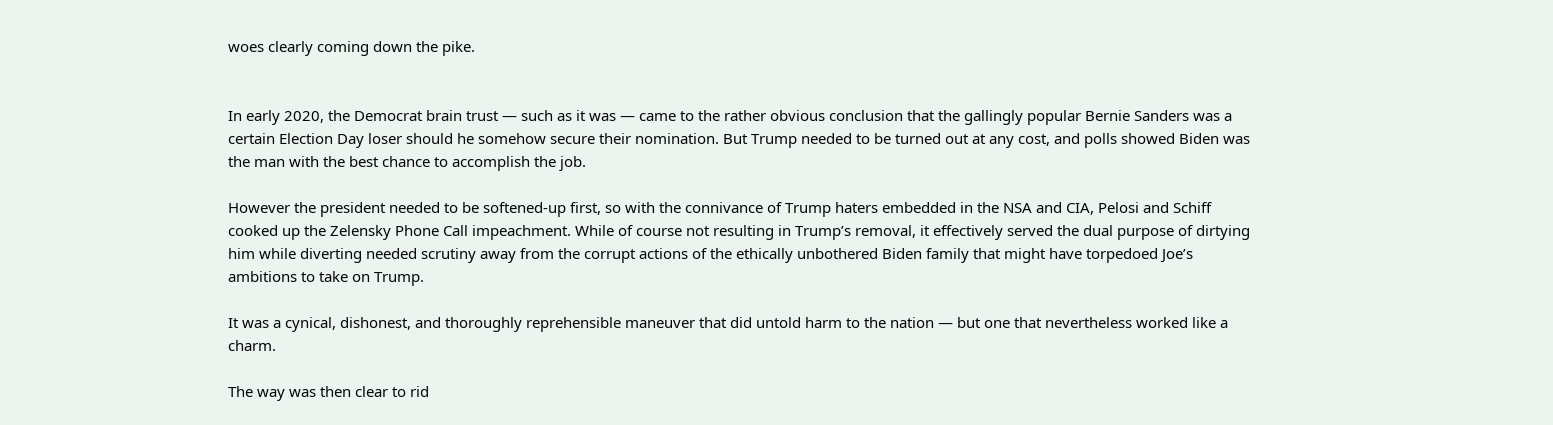woes clearly coming down the pike.


In early 2020, the Democrat brain trust — such as it was — came to the rather obvious conclusion that the gallingly popular Bernie Sanders was a certain Election Day loser should he somehow secure their nomination. But Trump needed to be turned out at any cost, and polls showed Biden was the man with the best chance to accomplish the job.

However the president needed to be softened-up first, so with the connivance of Trump haters embedded in the NSA and CIA, Pelosi and Schiff cooked up the Zelensky Phone Call impeachment. While of course not resulting in Trump’s removal, it effectively served the dual purpose of dirtying him while diverting needed scrutiny away from the corrupt actions of the ethically unbothered Biden family that might have torpedoed Joe’s ambitions to take on Trump.

It was a cynical, dishonest, and thoroughly reprehensible maneuver that did untold harm to the nation — but one that nevertheless worked like a charm.

The way was then clear to rid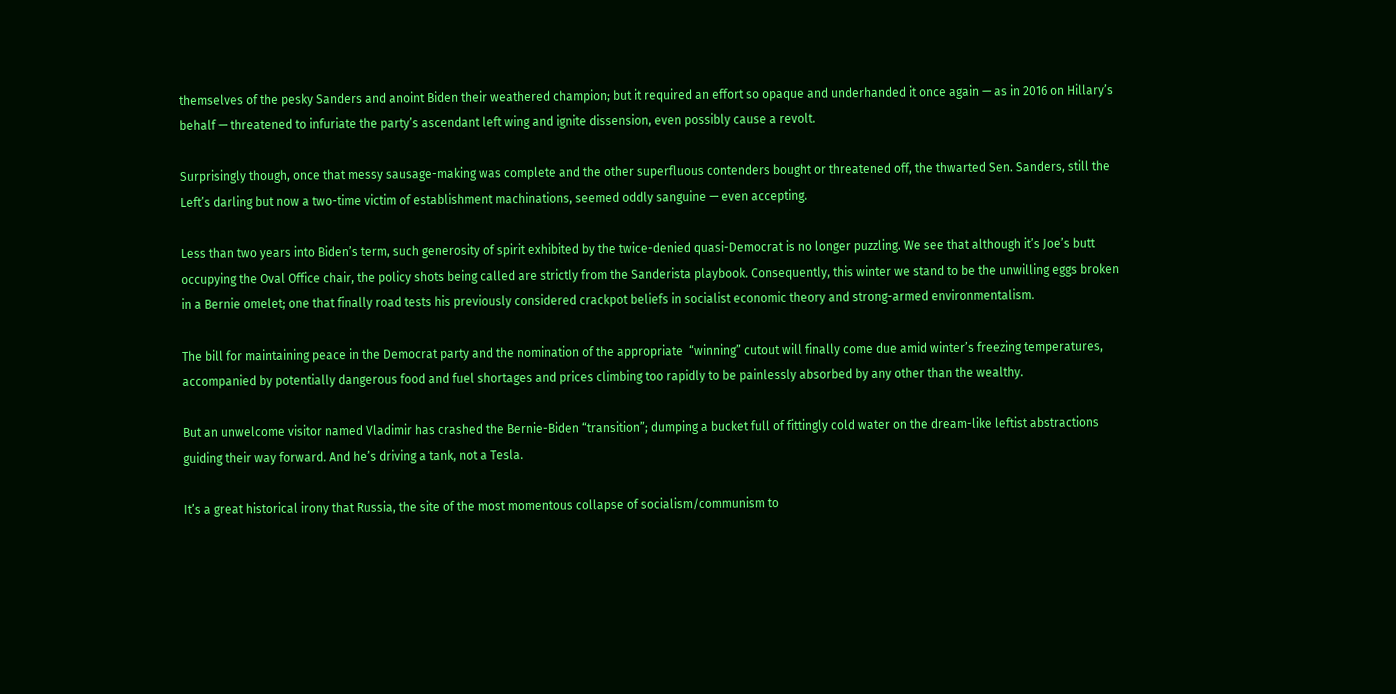themselves of the pesky Sanders and anoint Biden their weathered champion; but it required an effort so opaque and underhanded it once again — as in 2016 on Hillary’s behalf — threatened to infuriate the party’s ascendant left wing and ignite dissension, even possibly cause a revolt.

Surprisingly though, once that messy sausage-making was complete and the other superfluous contenders bought or threatened off, the thwarted Sen. Sanders, still the Left’s darling but now a two-time victim of establishment machinations, seemed oddly sanguine — even accepting.

Less than two years into Biden’s term, such generosity of spirit exhibited by the twice-denied quasi-Democrat is no longer puzzling. We see that although it’s Joe’s butt occupying the Oval Office chair, the policy shots being called are strictly from the Sanderista playbook. Consequently, this winter we stand to be the unwilling eggs broken in a Bernie omelet; one that finally road tests his previously considered crackpot beliefs in socialist economic theory and strong-armed environmentalism.

The bill for maintaining peace in the Democrat party and the nomination of the appropriate  “winning” cutout will finally come due amid winter’s freezing temperatures, accompanied by potentially dangerous food and fuel shortages and prices climbing too rapidly to be painlessly absorbed by any other than the wealthy.

But an unwelcome visitor named Vladimir has crashed the Bernie-Biden “transition”; dumping a bucket full of fittingly cold water on the dream-like leftist abstractions guiding their way forward. And he’s driving a tank, not a Tesla.

It’s a great historical irony that Russia, the site of the most momentous collapse of socialism/communism to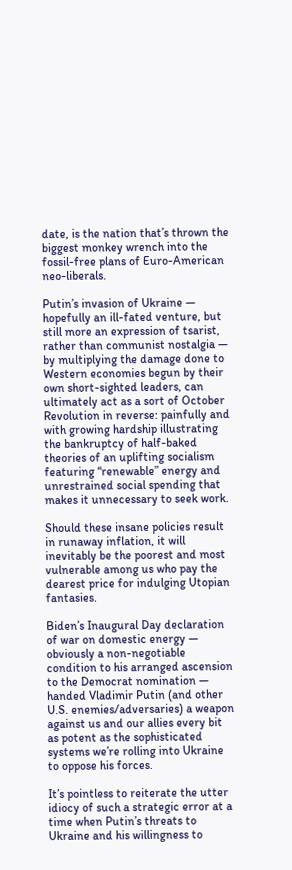date, is the nation that’s thrown the biggest monkey wrench into the fossil-free plans of Euro-American neo-liberals.

Putin’s invasion of Ukraine — hopefully an ill-fated venture, but still more an expression of tsarist, rather than communist nostalgia — by multiplying the damage done to Western economies begun by their own short-sighted leaders, can ultimately act as a sort of October Revolution in reverse: painfully and with growing hardship illustrating the bankruptcy of half-baked theories of an uplifting socialism featuring “renewable” energy and unrestrained social spending that makes it unnecessary to seek work.

Should these insane policies result in runaway inflation, it will inevitably be the poorest and most vulnerable among us who pay the dearest price for indulging Utopian fantasies.

Biden’s Inaugural Day declaration of war on domestic energy — obviously a non-negotiable condition to his arranged ascension to the Democrat nomination — handed Vladimir Putin (and other U.S. enemies/adversaries) a weapon against us and our allies every bit as potent as the sophisticated systems we’re rolling into Ukraine to oppose his forces.

It’s pointless to reiterate the utter idiocy of such a strategic error at a time when Putin’s threats to Ukraine and his willingness to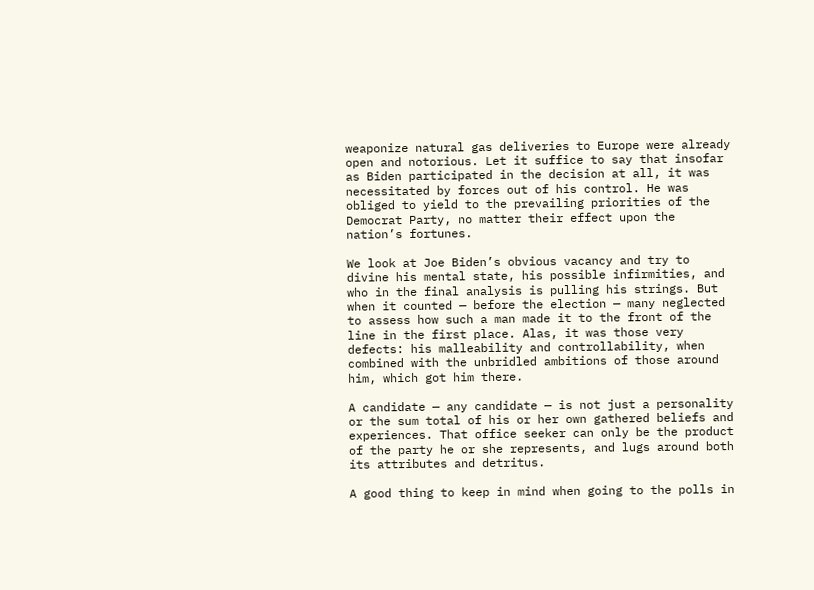weaponize natural gas deliveries to Europe were already open and notorious. Let it suffice to say that insofar as Biden participated in the decision at all, it was necessitated by forces out of his control. He was obliged to yield to the prevailing priorities of the Democrat Party, no matter their effect upon the nation’s fortunes.

We look at Joe Biden’s obvious vacancy and try to divine his mental state, his possible infirmities, and who in the final analysis is pulling his strings. But when it counted — before the election — many neglected to assess how such a man made it to the front of the line in the first place. Alas, it was those very defects: his malleability and controllability, when combined with the unbridled ambitions of those around him, which got him there.

A candidate — any candidate — is not just a personality or the sum total of his or her own gathered beliefs and experiences. That office seeker can only be the product of the party he or she represents, and lugs around both its attributes and detritus.

A good thing to keep in mind when going to the polls in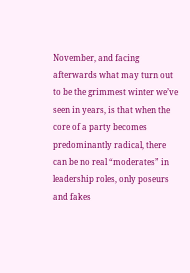November, and facing afterwards what may turn out to be the grimmest winter we’ve seen in years, is that when the core of a party becomes predominantly radical, there can be no real “moderates” in leadership roles, only poseurs and fakes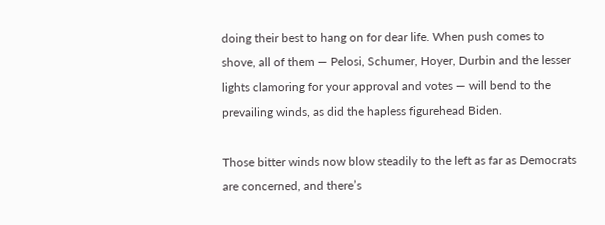doing their best to hang on for dear life. When push comes to shove, all of them — Pelosi, Schumer, Hoyer, Durbin and the lesser lights clamoring for your approval and votes — will bend to the prevailing winds, as did the hapless figurehead Biden.

Those bitter winds now blow steadily to the left as far as Democrats are concerned, and there’s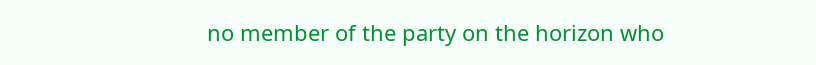no member of the party on the horizon who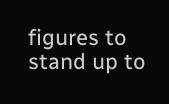figures to stand up to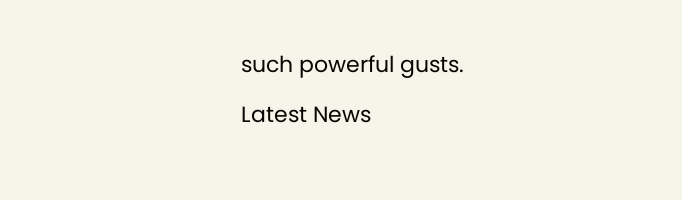such powerful gusts.

Latest News